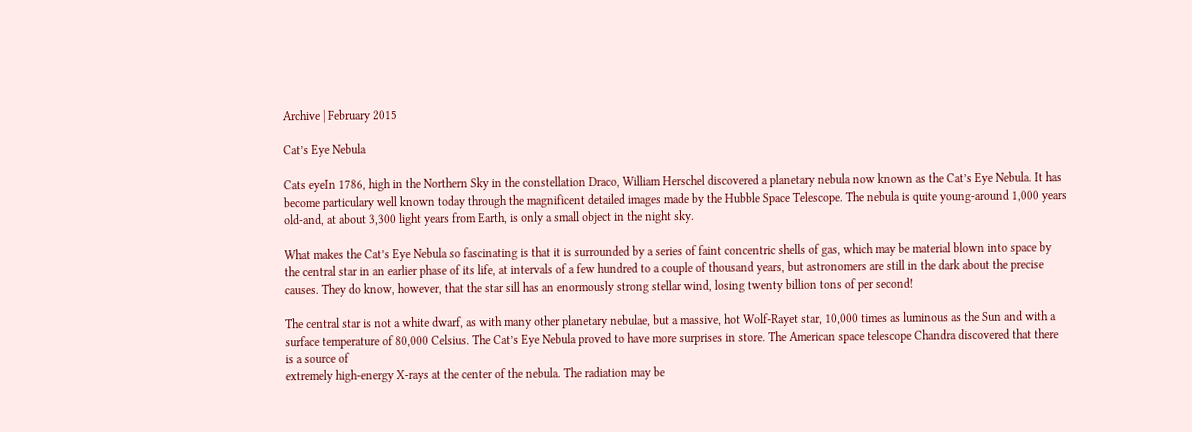Archive | February 2015

Cat’s Eye Nebula

Cats eyeIn 1786, high in the Northern Sky in the constellation Draco, William Herschel discovered a planetary nebula now known as the Cat’s Eye Nebula. It has become particulary well known today through the magnificent detailed images made by the Hubble Space Telescope. The nebula is quite young-around 1,000 years old-and, at about 3,300 light years from Earth, is only a small object in the night sky.

What makes the Cat’s Eye Nebula so fascinating is that it is surrounded by a series of faint concentric shells of gas, which may be material blown into space by the central star in an earlier phase of its life, at intervals of a few hundred to a couple of thousand years, but astronomers are still in the dark about the precise
causes. They do know, however, that the star sill has an enormously strong stellar wind, losing twenty billion tons of per second!

The central star is not a white dwarf, as with many other planetary nebulae, but a massive, hot Wolf-Rayet star, 10,000 times as luminous as the Sun and with a surface temperature of 80,000 Celsius. The Cat’s Eye Nebula proved to have more surprises in store. The American space telescope Chandra discovered that there is a source of
extremely high-energy X-rays at the center of the nebula. The radiation may be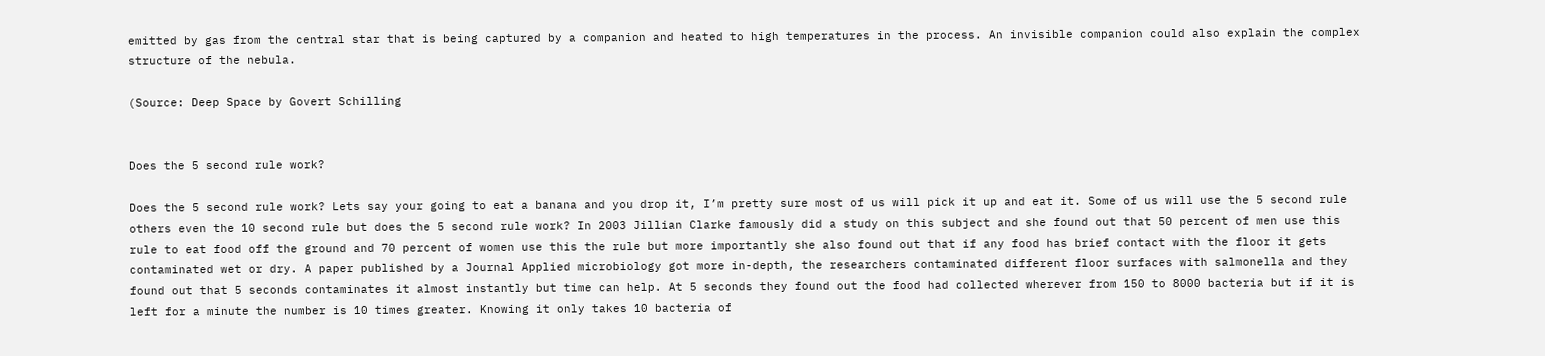emitted by gas from the central star that is being captured by a companion and heated to high temperatures in the process. An invisible companion could also explain the complex structure of the nebula.

(Source: Deep Space by Govert Schilling


Does the 5 second rule work?

Does the 5 second rule work? Lets say your going to eat a banana and you drop it, I’m pretty sure most of us will pick it up and eat it. Some of us will use the 5 second rule others even the 10 second rule but does the 5 second rule work? In 2003 Jillian Clarke famously did a study on this subject and she found out that 50 percent of men use this rule to eat food off the ground and 70 percent of women use this the rule but more importantly she also found out that if any food has brief contact with the floor it gets contaminated wet or dry. A paper published by a Journal Applied microbiology got more in-depth, the researchers contaminated different floor surfaces with salmonella and they found out that 5 seconds contaminates it almost instantly but time can help. At 5 seconds they found out the food had collected wherever from 150 to 8000 bacteria but if it is left for a minute the number is 10 times greater. Knowing it only takes 10 bacteria of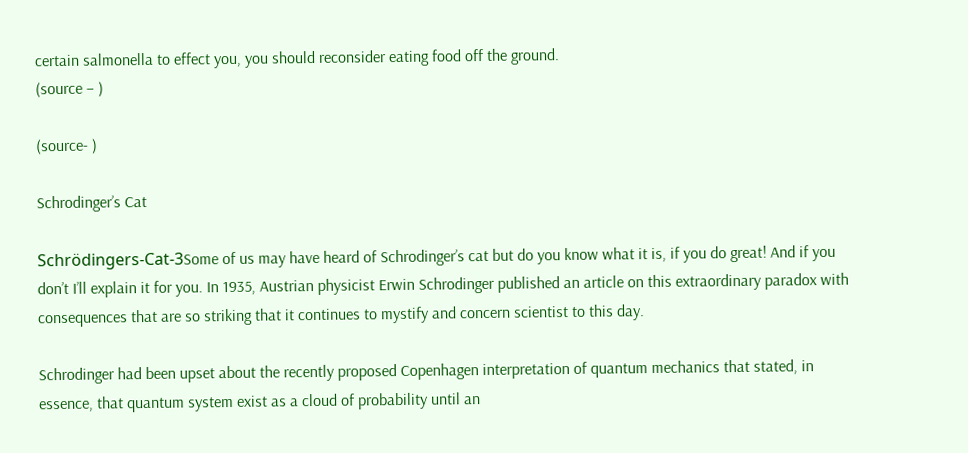certain salmonella to effect you, you should reconsider eating food off the ground.
(source – )

(source- )

Schrodinger’s Cat

Schrödingers-Cat-3Some of us may have heard of Schrodinger’s cat but do you know what it is, if you do great! And if you don’t I’ll explain it for you. In 1935, Austrian physicist Erwin Schrodinger published an article on this extraordinary paradox with consequences that are so striking that it continues to mystify and concern scientist to this day.

Schrodinger had been upset about the recently proposed Copenhagen interpretation of quantum mechanics that stated, in essence, that quantum system exist as a cloud of probability until an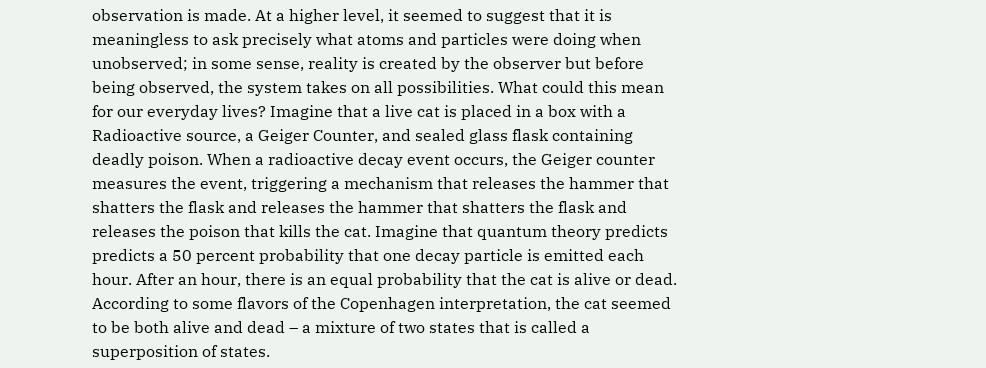observation is made. At a higher level, it seemed to suggest that it is meaningless to ask precisely what atoms and particles were doing when unobserved; in some sense, reality is created by the observer but before being observed, the system takes on all possibilities. What could this mean for our everyday lives? Imagine that a live cat is placed in a box with a Radioactive source, a Geiger Counter, and sealed glass flask containing deadly poison. When a radioactive decay event occurs, the Geiger counter measures the event, triggering a mechanism that releases the hammer that shatters the flask and releases the hammer that shatters the flask and releases the poison that kills the cat. Imagine that quantum theory predicts predicts a 50 percent probability that one decay particle is emitted each hour. After an hour, there is an equal probability that the cat is alive or dead. According to some flavors of the Copenhagen interpretation, the cat seemed to be both alive and dead – a mixture of two states that is called a superposition of states.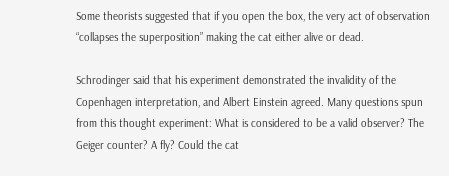Some theorists suggested that if you open the box, the very act of observation “collapses the superposition” making the cat either alive or dead.

Schrodinger said that his experiment demonstrated the invalidity of the Copenhagen interpretation, and Albert Einstein agreed. Many questions spun from this thought experiment: What is considered to be a valid observer? The Geiger counter? A fly? Could the cat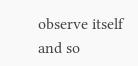observe itself and so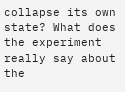collapse its own state? What does the experiment really say about the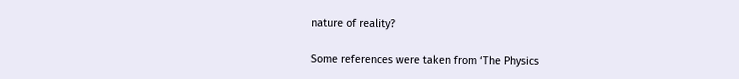nature of reality?

Some references were taken from ‘The Physics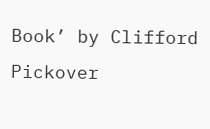Book’ by Clifford Pickover